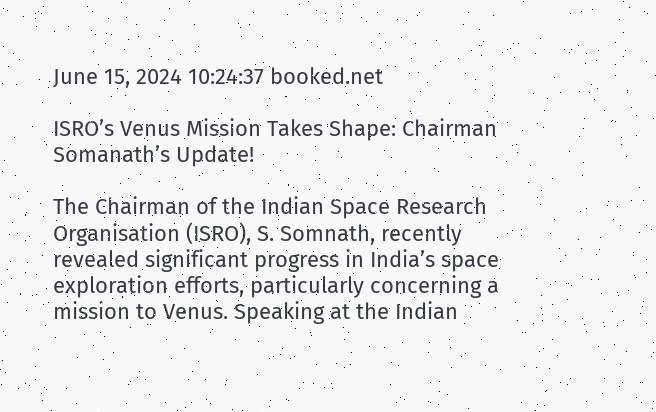June 15, 2024 10:24:37 booked.net

ISRO’s Venus Mission Takes Shape: Chairman Somanath’s Update!

The Chairman of the Indian Space Research Organisation (ISRO), S. Somnath, recently revealed significant progress in India’s space exploration efforts, particularly concerning a mission to Venus. Speaking at the Indian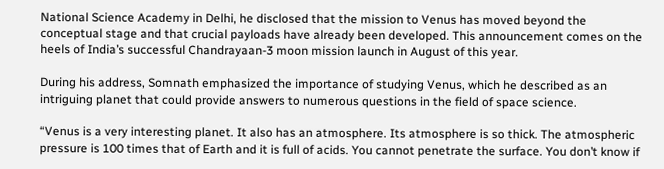National Science Academy in Delhi, he disclosed that the mission to Venus has moved beyond the conceptual stage and that crucial payloads have already been developed. This announcement comes on the heels of India’s successful Chandrayaan-3 moon mission launch in August of this year.

During his address, Somnath emphasized the importance of studying Venus, which he described as an intriguing planet that could provide answers to numerous questions in the field of space science.

“Venus is a very interesting planet. It also has an atmosphere. Its atmosphere is so thick. The atmospheric pressure is 100 times that of Earth and it is full of acids. You cannot penetrate the surface. You don’t know if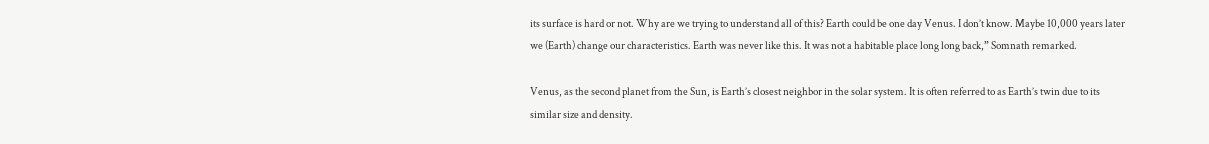its surface is hard or not. Why are we trying to understand all of this? Earth could be one day Venus. I don’t know. Maybe 10,000 years later we (Earth) change our characteristics. Earth was never like this. It was not a habitable place long long back,” Somnath remarked.

Venus, as the second planet from the Sun, is Earth’s closest neighbor in the solar system. It is often referred to as Earth’s twin due to its similar size and density.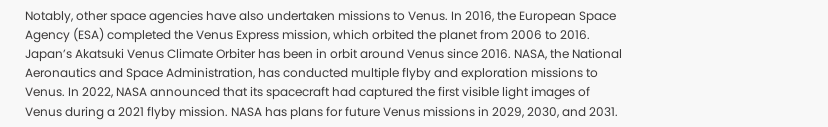Notably, other space agencies have also undertaken missions to Venus. In 2016, the European Space Agency (ESA) completed the Venus Express mission, which orbited the planet from 2006 to 2016. Japan’s Akatsuki Venus Climate Orbiter has been in orbit around Venus since 2016. NASA, the National Aeronautics and Space Administration, has conducted multiple flyby and exploration missions to Venus. In 2022, NASA announced that its spacecraft had captured the first visible light images of Venus during a 2021 flyby mission. NASA has plans for future Venus missions in 2029, 2030, and 2031.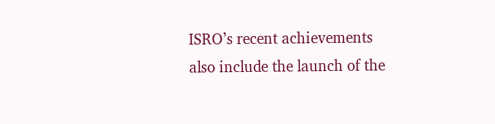ISRO’s recent achievements also include the launch of the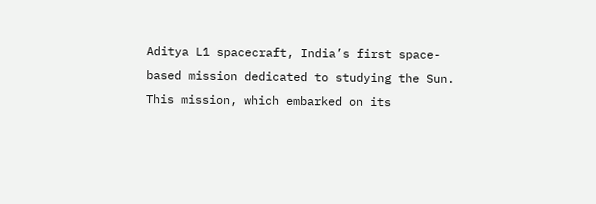Aditya L1 spacecraft, India’s first space-based mission dedicated to studying the Sun. This mission, which embarked on its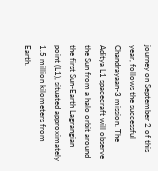journey on September 2 of this year, follows the successful Chandrayaan-3 mission. The Aditya L1 spacecraft will observe the Sun from a halo orbit around the first Sun-Earth Lagrangian point (L1), situated approximately 1.5 million kilometers from Earth.